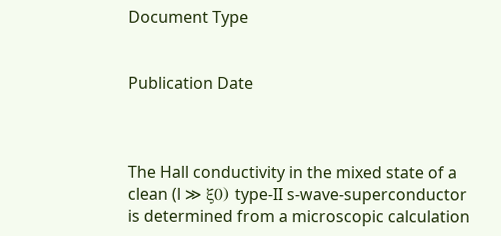Document Type


Publication Date



The Hall conductivity in the mixed state of a clean (l ≫ ξ0) type-II s-wave-superconductor is determined from a microscopic calculation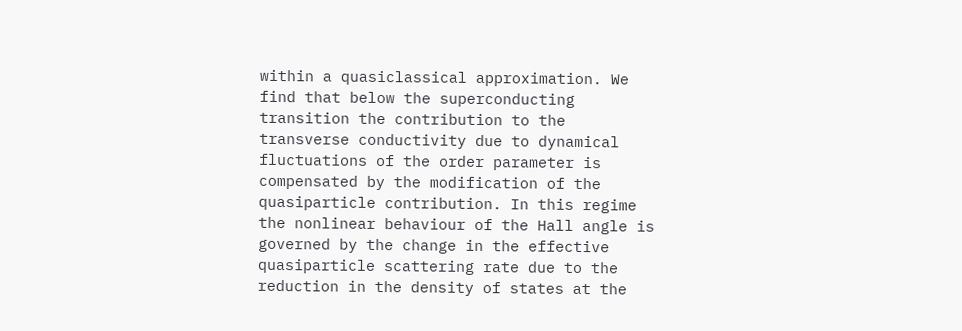within a quasiclassical approximation. We find that below the superconducting transition the contribution to the transverse conductivity due to dynamical fluctuations of the order parameter is compensated by the modification of the quasiparticle contribution. In this regime the nonlinear behaviour of the Hall angle is governed by the change in the effective quasiparticle scattering rate due to the reduction in the density of states at the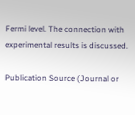Fermi level. The connection with experimental results is discussed.

Publication Source (Journal or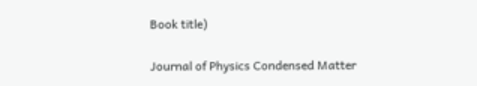Book title)

Journal of Physics Condensed Matter